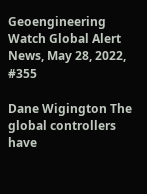Geoengineering Watch Global Alert News, May 28, 2022, #355

Dane Wigington The global controllers have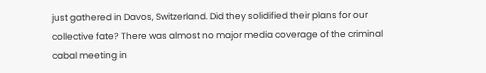just gathered in Davos, Switzerland. Did they solidified their plans for our collective fate? There was almost no major media coverage of the criminal cabal meeting in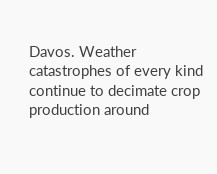Davos. Weather catastrophes of every kind continue to decimate crop production around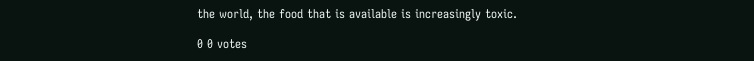the world, the food that is available is increasingly toxic.

0 0 votes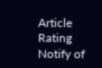Article Rating
Notify of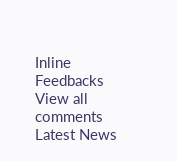Inline Feedbacks
View all comments
Latest News